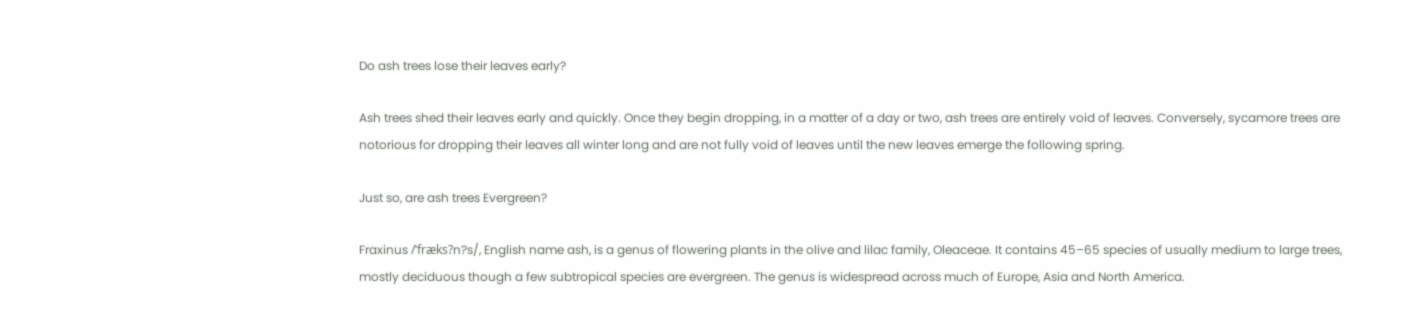Do ash trees lose their leaves early?

Ash trees shed their leaves early and quickly. Once they begin dropping, in a matter of a day or two, ash trees are entirely void of leaves. Conversely, sycamore trees are notorious for dropping their leaves all winter long and are not fully void of leaves until the new leaves emerge the following spring.

Just so, are ash trees Evergreen?

Fraxinus /ˈfræks?n?s/, English name ash, is a genus of flowering plants in the olive and lilac family, Oleaceae. It contains 45–65 species of usually medium to large trees, mostly deciduous though a few subtropical species are evergreen. The genus is widespread across much of Europe, Asia and North America.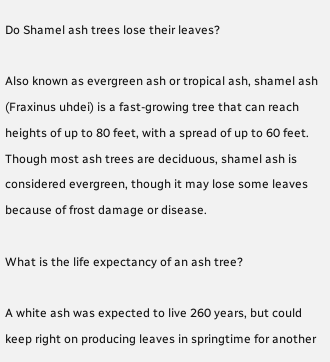Do Shamel ash trees lose their leaves?

Also known as evergreen ash or tropical ash, shamel ash (Fraxinus uhdei) is a fast-growing tree that can reach heights of up to 80 feet, with a spread of up to 60 feet. Though most ash trees are deciduous, shamel ash is considered evergreen, though it may lose some leaves because of frost damage or disease.

What is the life expectancy of an ash tree?

A white ash was expected to live 260 years, but could keep right on producing leaves in springtime for another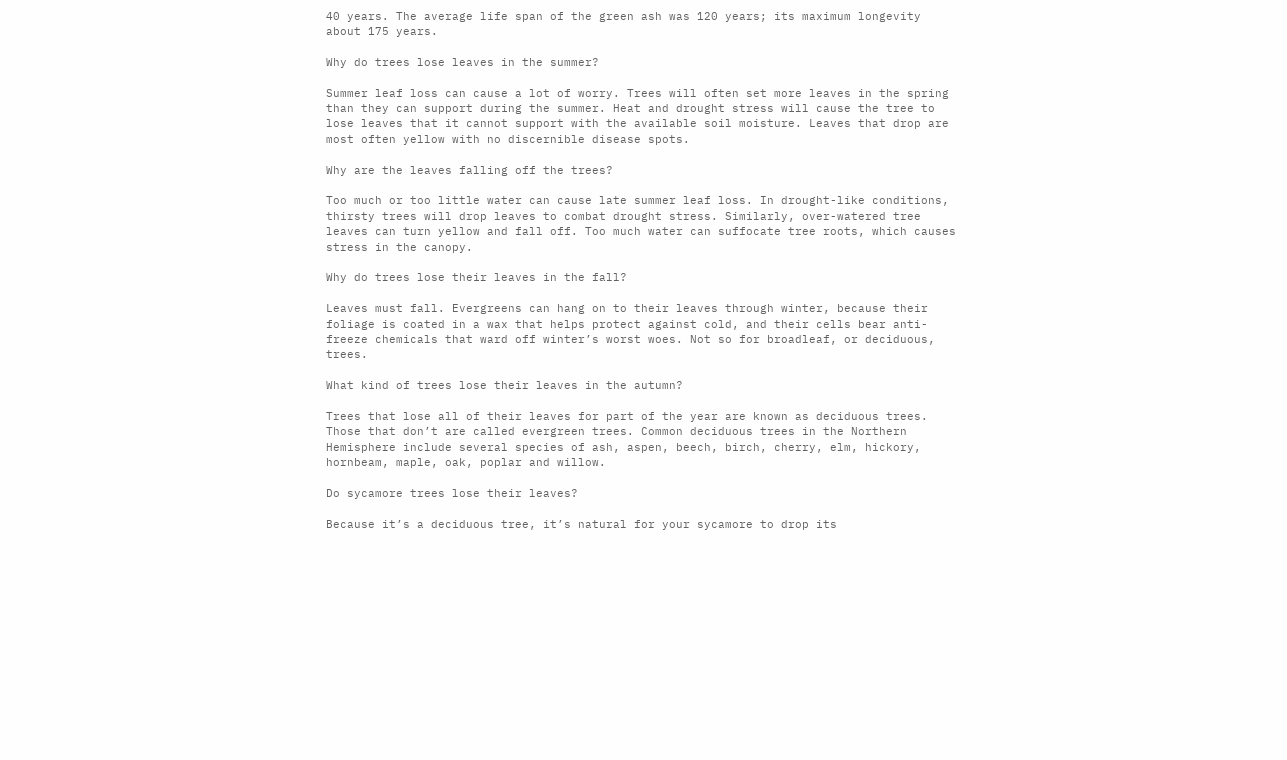40 years. The average life span of the green ash was 120 years; its maximum longevity about 175 years.

Why do trees lose leaves in the summer?

Summer leaf loss can cause a lot of worry. Trees will often set more leaves in the spring than they can support during the summer. Heat and drought stress will cause the tree to lose leaves that it cannot support with the available soil moisture. Leaves that drop are most often yellow with no discernible disease spots.

Why are the leaves falling off the trees?

Too much or too little water can cause late summer leaf loss. In drought-like conditions, thirsty trees will drop leaves to combat drought stress. Similarly, over-watered tree leaves can turn yellow and fall off. Too much water can suffocate tree roots, which causes stress in the canopy.

Why do trees lose their leaves in the fall?

Leaves must fall. Evergreens can hang on to their leaves through winter, because their foliage is coated in a wax that helps protect against cold, and their cells bear anti-freeze chemicals that ward off winter’s worst woes. Not so for broadleaf, or deciduous, trees.

What kind of trees lose their leaves in the autumn?

Trees that lose all of their leaves for part of the year are known as deciduous trees. Those that don’t are called evergreen trees. Common deciduous trees in the Northern Hemisphere include several species of ash, aspen, beech, birch, cherry, elm, hickory, hornbeam, maple, oak, poplar and willow.

Do sycamore trees lose their leaves?

Because it’s a deciduous tree, it’s natural for your sycamore to drop its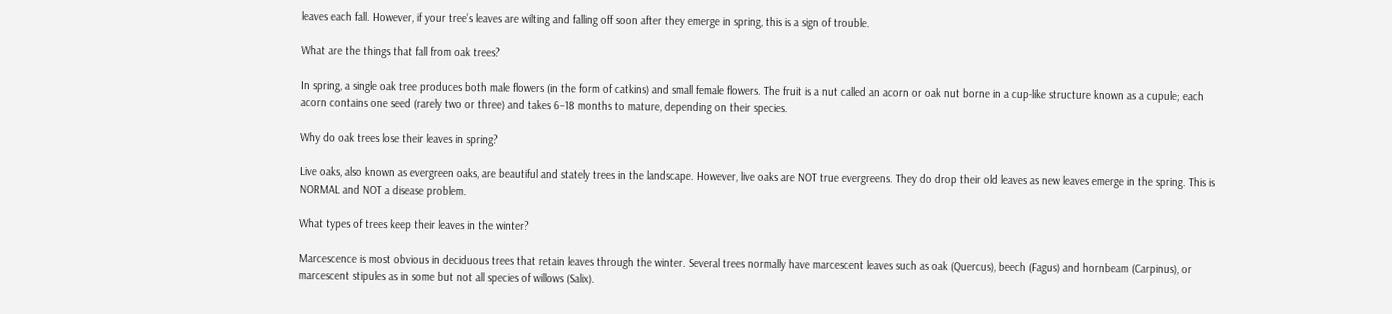leaves each fall. However, if your tree’s leaves are wilting and falling off soon after they emerge in spring, this is a sign of trouble.

What are the things that fall from oak trees?

In spring, a single oak tree produces both male flowers (in the form of catkins) and small female flowers. The fruit is a nut called an acorn or oak nut borne in a cup-like structure known as a cupule; each acorn contains one seed (rarely two or three) and takes 6–18 months to mature, depending on their species.

Why do oak trees lose their leaves in spring?

Live oaks, also known as evergreen oaks, are beautiful and stately trees in the landscape. However, live oaks are NOT true evergreens. They do drop their old leaves as new leaves emerge in the spring. This is NORMAL and NOT a disease problem.

What types of trees keep their leaves in the winter?

Marcescence is most obvious in deciduous trees that retain leaves through the winter. Several trees normally have marcescent leaves such as oak (Quercus), beech (Fagus) and hornbeam (Carpinus), or marcescent stipules as in some but not all species of willows (Salix).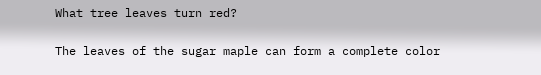What tree leaves turn red?

The leaves of the sugar maple can form a complete color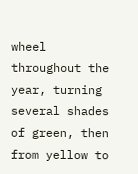wheel throughout the year, turning several shades of green, then from yellow to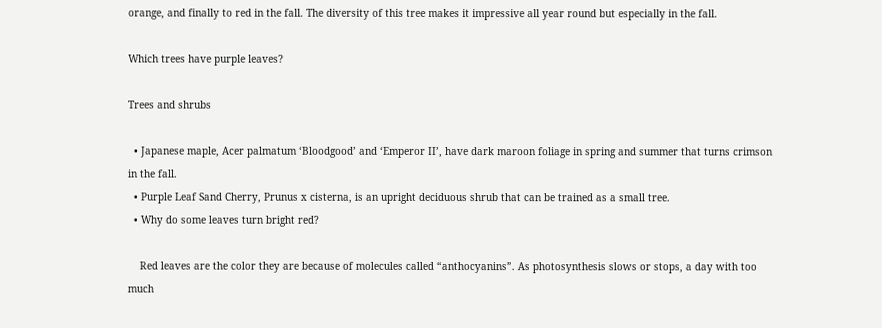orange, and finally to red in the fall. The diversity of this tree makes it impressive all year round but especially in the fall.

Which trees have purple leaves?

Trees and shrubs

  • Japanese maple, Acer palmatum ‘Bloodgood’ and ‘Emperor II’, have dark maroon foliage in spring and summer that turns crimson in the fall.
  • Purple Leaf Sand Cherry, Prunus x cisterna, is an upright deciduous shrub that can be trained as a small tree.
  • Why do some leaves turn bright red?

    Red leaves are the color they are because of molecules called “anthocyanins”. As photosynthesis slows or stops, a day with too much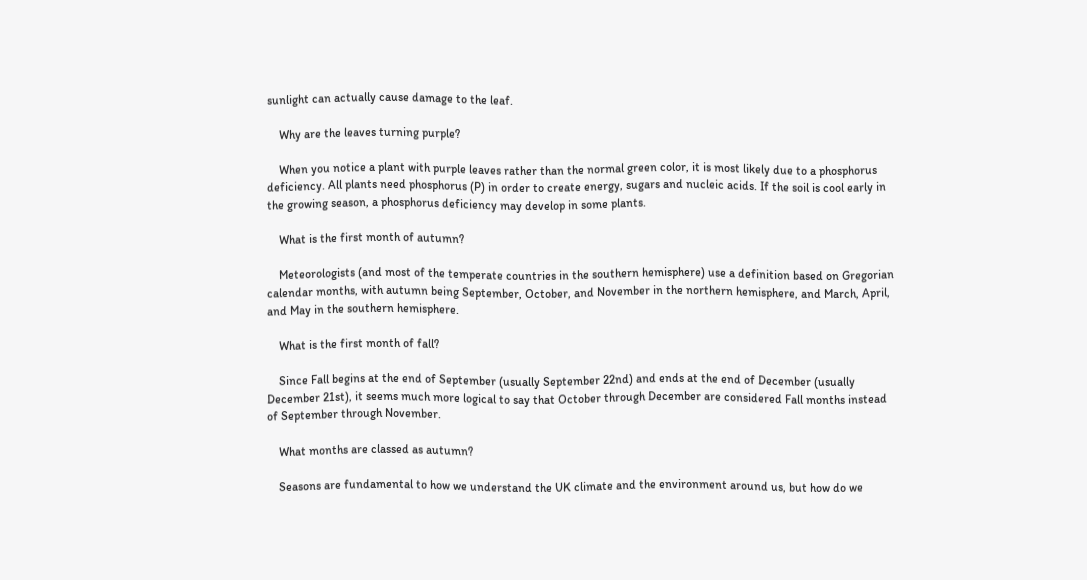sunlight can actually cause damage to the leaf.

    Why are the leaves turning purple?

    When you notice a plant with purple leaves rather than the normal green color, it is most likely due to a phosphorus deficiency. All plants need phosphorus (P) in order to create energy, sugars and nucleic acids. If the soil is cool early in the growing season, a phosphorus deficiency may develop in some plants.

    What is the first month of autumn?

    Meteorologists (and most of the temperate countries in the southern hemisphere) use a definition based on Gregorian calendar months, with autumn being September, October, and November in the northern hemisphere, and March, April, and May in the southern hemisphere.

    What is the first month of fall?

    Since Fall begins at the end of September (usually September 22nd) and ends at the end of December (usually December 21st), it seems much more logical to say that October through December are considered Fall months instead of September through November.

    What months are classed as autumn?

    Seasons are fundamental to how we understand the UK climate and the environment around us, but how do we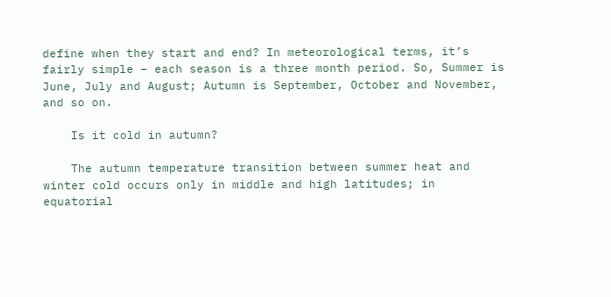define when they start and end? In meteorological terms, it’s fairly simple – each season is a three month period. So, Summer is June, July and August; Autumn is September, October and November, and so on.

    Is it cold in autumn?

    The autumn temperature transition between summer heat and winter cold occurs only in middle and high latitudes; in equatorial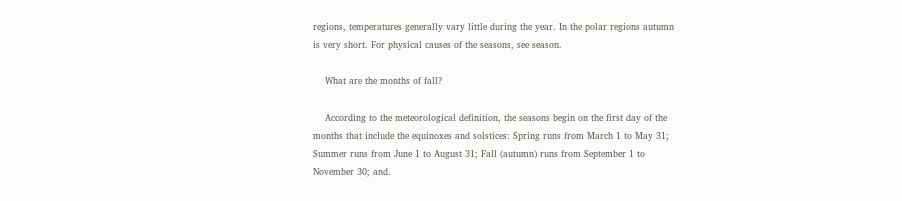regions, temperatures generally vary little during the year. In the polar regions autumn is very short. For physical causes of the seasons, see season.

    What are the months of fall?

    According to the meteorological definition, the seasons begin on the first day of the months that include the equinoxes and solstices: Spring runs from March 1 to May 31; Summer runs from June 1 to August 31; Fall (autumn) runs from September 1 to November 30; and.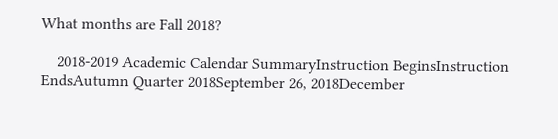What months are Fall 2018?

    2018-2019 Academic Calendar SummaryInstruction BeginsInstruction EndsAutumn Quarter 2018September 26, 2018December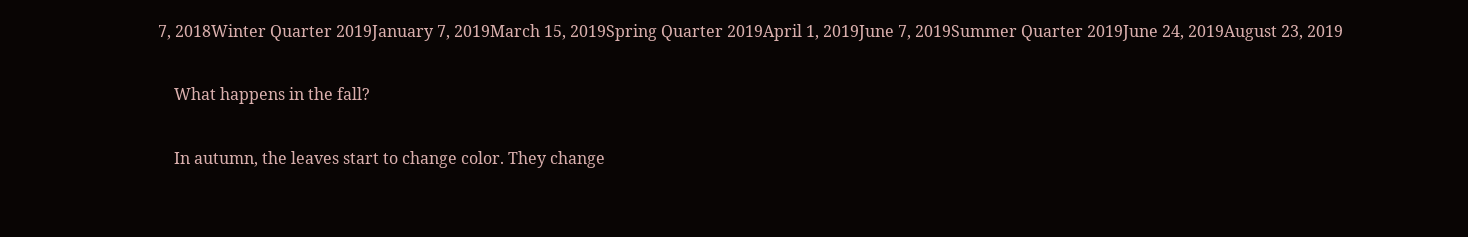7, 2018Winter Quarter 2019January 7, 2019March 15, 2019Spring Quarter 2019April 1, 2019June 7, 2019Summer Quarter 2019June 24, 2019August 23, 2019

    What happens in the fall?

    In autumn, the leaves start to change color. They change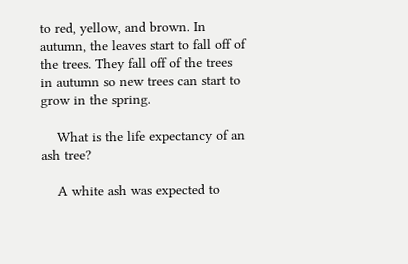to red, yellow, and brown. In autumn, the leaves start to fall off of the trees. They fall off of the trees in autumn so new trees can start to grow in the spring.

    What is the life expectancy of an ash tree?

    A white ash was expected to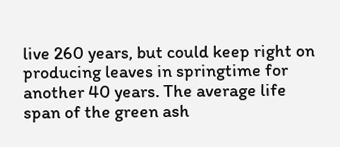live 260 years, but could keep right on producing leaves in springtime for another 40 years. The average life span of the green ash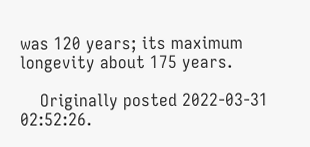was 120 years; its maximum longevity about 175 years.

    Originally posted 2022-03-31 02:52:26.